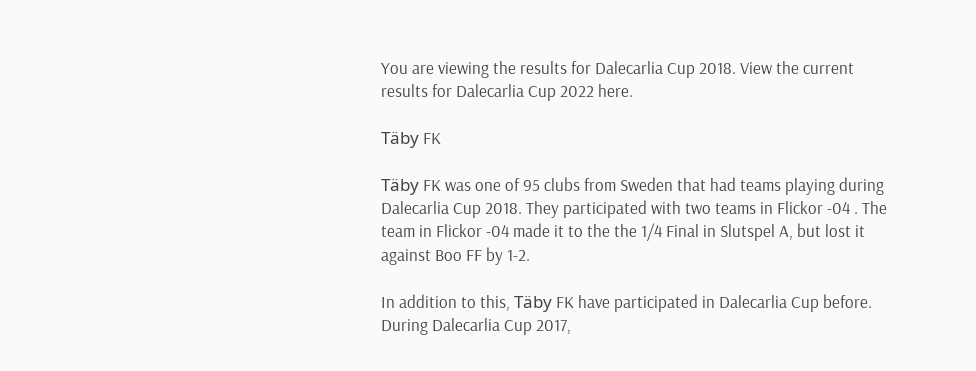You are viewing the results for Dalecarlia Cup 2018. View the current results for Dalecarlia Cup 2022 here.

Täby FK

Täby FK was one of 95 clubs from Sweden that had teams playing during Dalecarlia Cup 2018. They participated with two teams in Flickor -04 . The team in Flickor -04 made it to the the 1/4 Final in Slutspel A, but lost it against Boo FF by 1-2.

In addition to this, Täby FK have participated in Dalecarlia Cup before. During Dalecarlia Cup 2017,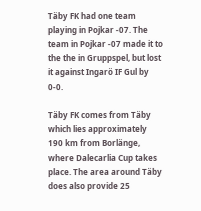Täby FK had one team playing in Pojkar -07. The team in Pojkar -07 made it to the the in Gruppspel, but lost it against Ingarö IF Gul by 0-0.

Täby FK comes from Täby which lies approximately 190 km from Borlänge, where Dalecarlia Cup takes place. The area around Täby does also provide 25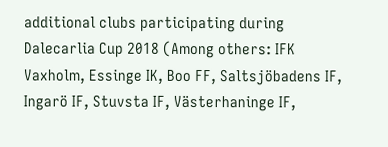additional clubs participating during Dalecarlia Cup 2018 (Among others: IFK Vaxholm, Essinge IK, Boo FF, Saltsjöbadens IF, Ingarö IF, Stuvsta IF, Västerhaninge IF,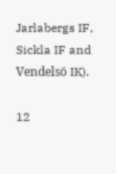Jarlabergs IF, Sickla IF and Vendelsö IK).

12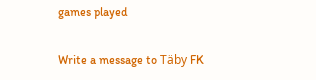games played


Write a message to Täby FK